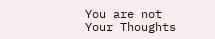You are not Your Thoughts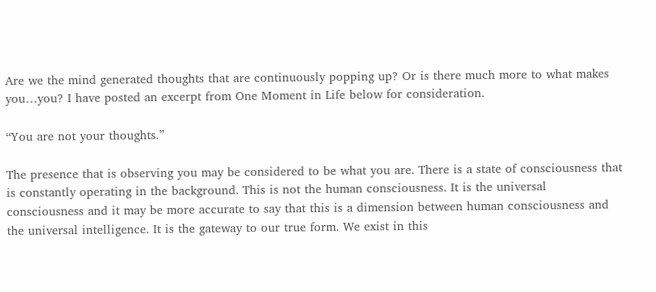Are we the mind generated thoughts that are continuously popping up? Or is there much more to what makes you…you? I have posted an excerpt from One Moment in Life below for consideration.

“You are not your thoughts.”

The presence that is observing you may be considered to be what you are. There is a state of consciousness that is constantly operating in the background. This is not the human consciousness. It is the universal consciousness and it may be more accurate to say that this is a dimension between human consciousness and the universal intelligence. It is the gateway to our true form. We exist in this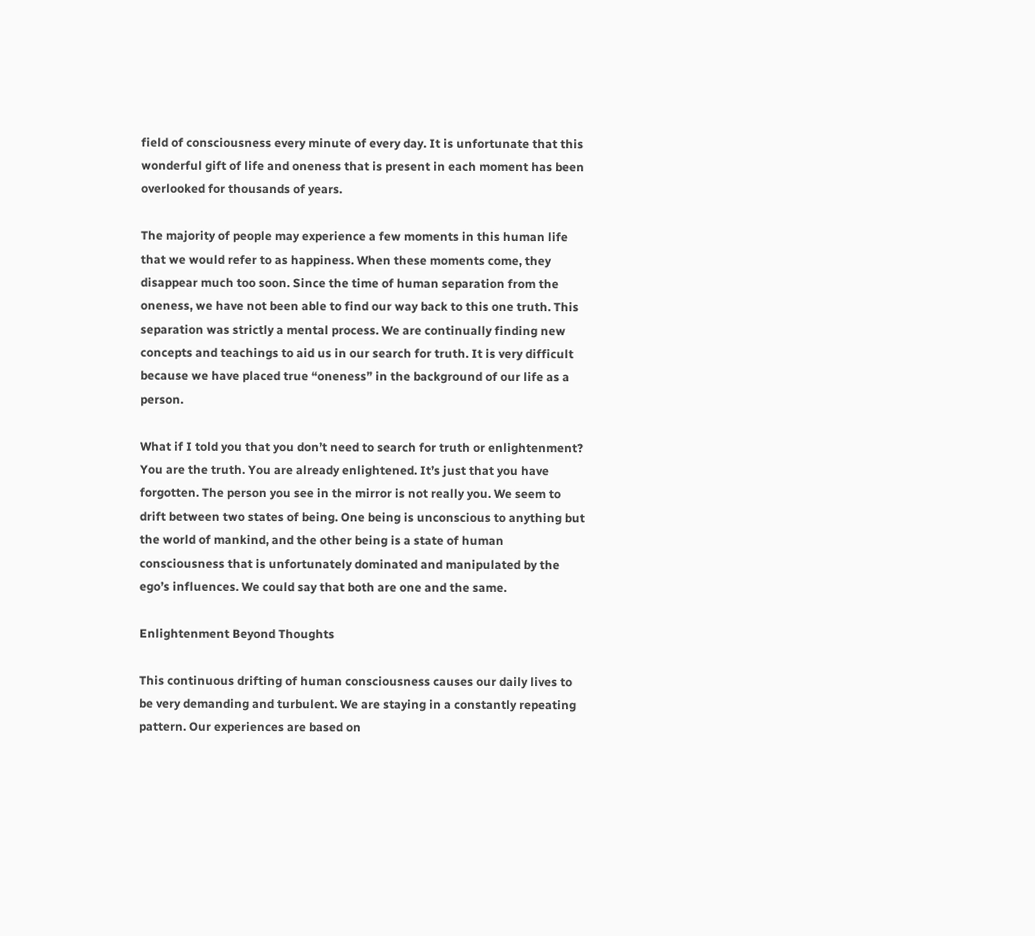field of consciousness every minute of every day. It is unfortunate that this wonderful gift of life and oneness that is present in each moment has been overlooked for thousands of years.

The majority of people may experience a few moments in this human life that we would refer to as happiness. When these moments come, they disappear much too soon. Since the time of human separation from the oneness, we have not been able to find our way back to this one truth. This separation was strictly a mental process. We are continually finding new concepts and teachings to aid us in our search for truth. It is very difficult because we have placed true “oneness” in the background of our life as a person.

What if I told you that you don’t need to search for truth or enlightenment? You are the truth. You are already enlightened. It’s just that you have forgotten. The person you see in the mirror is not really you. We seem to drift between two states of being. One being is unconscious to anything but the world of mankind, and the other being is a state of human consciousness that is unfortunately dominated and manipulated by the ego’s influences. We could say that both are one and the same.

Enlightenment Beyond Thoughts

This continuous drifting of human consciousness causes our daily lives to be very demanding and turbulent. We are staying in a constantly repeating pattern. Our experiences are based on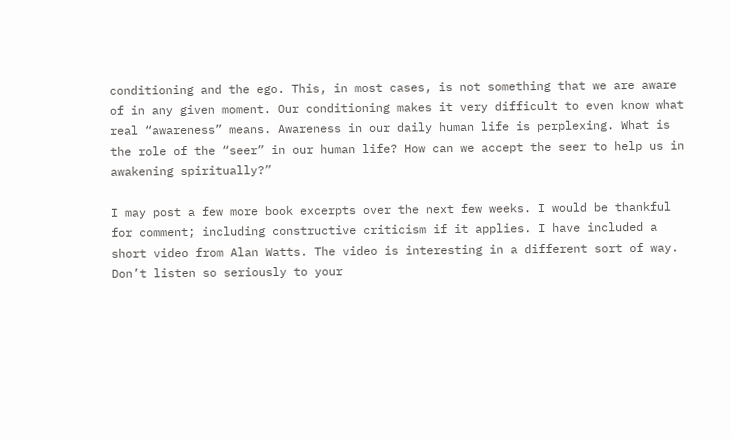conditioning and the ego. This, in most cases, is not something that we are aware of in any given moment. Our conditioning makes it very difficult to even know what real “awareness” means. Awareness in our daily human life is perplexing. What is the role of the “seer” in our human life? How can we accept the seer to help us in awakening spiritually?”

I may post a few more book excerpts over the next few weeks. I would be thankful for comment; including constructive criticism if it applies. I have included a short video from Alan Watts. The video is interesting in a different sort of way. Don’t listen so seriously to your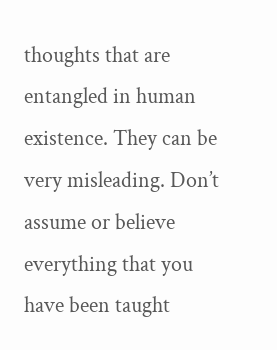thoughts that are entangled in human existence. They can be very misleading. Don’t assume or believe everything that you have been taught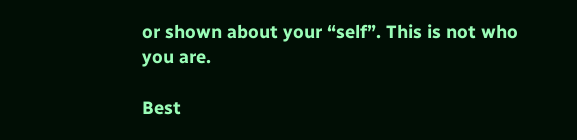or shown about your “self”. This is not who you are.

Best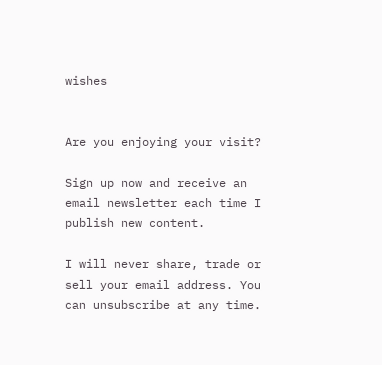wishes


Are you enjoying your visit?

Sign up now and receive an email newsletter each time I publish new content.

I will never share, trade or sell your email address. You can unsubscribe at any time.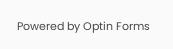Powered by Optin Forms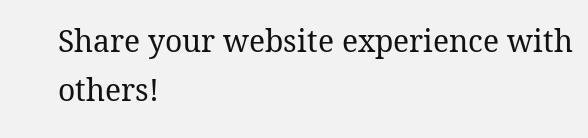Share your website experience with others!